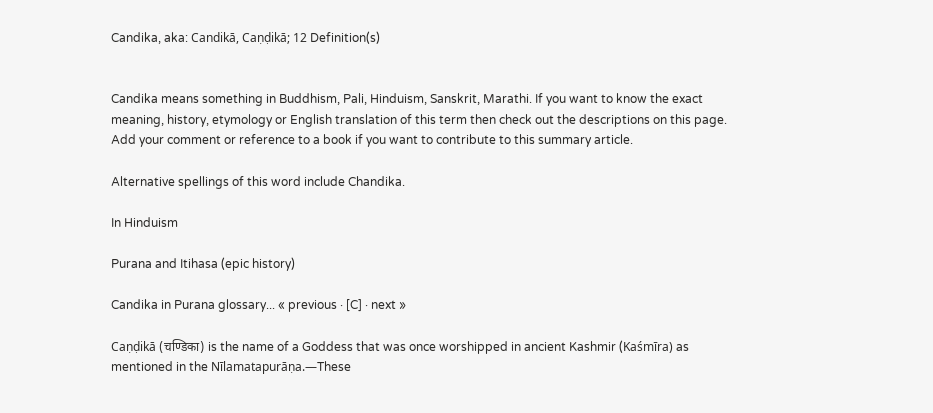Candika, aka: Candikā, Caṇḍikā; 12 Definition(s)


Candika means something in Buddhism, Pali, Hinduism, Sanskrit, Marathi. If you want to know the exact meaning, history, etymology or English translation of this term then check out the descriptions on this page. Add your comment or reference to a book if you want to contribute to this summary article.

Alternative spellings of this word include Chandika.

In Hinduism

Purana and Itihasa (epic history)

Candika in Purana glossary... « previous · [C] · next »

Caṇḍikā (चण्डिका) is the name of a Goddess that was once worshipped in ancient Kashmir (Kaśmīra) as mentioned in the Nīlamatapurāṇa.—These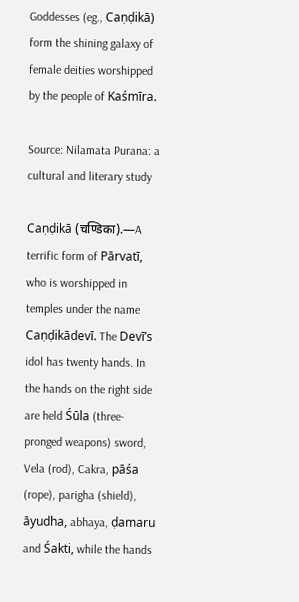Goddesses (eg., Caṇḍikā) form the shining galaxy of female deities worshipped by the people of Kaśmīra.

Source: Nilamata Purana: a cultural and literary study

Caṇḍikā (चण्डिका).—A terrific form of Pārvatī, who is worshipped in temples under the name Caṇḍikādevī. The Devī’s idol has twenty hands. In the hands on the right side are held Śūla (three-pronged weapons) sword, Vela (rod), Cakra, pāśa (rope), parigha (shield), āyudha, abhaya, ḍamaru and Śakti, while the hands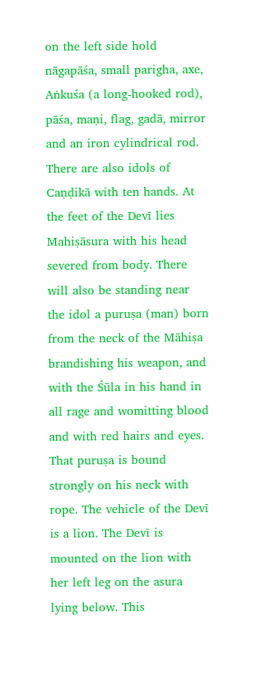on the left side hold nāgapāśa, small parigha, axe, Aṅkuśa (a long-hooked rod), pāśa, maṇi, flag, gadā, mirror and an iron cylindrical rod. There are also idols of Caṇḍikā with ten hands. At the feet of the Devī lies Mahiṣāsura with his head severed from body. There will also be standing near the idol a puruṣa (man) born from the neck of the Māhiṣa brandishing his weapon, and with the Śūla in his hand in all rage and womitting blood and with red hairs and eyes. That puruṣa is bound strongly on his neck with rope. The vehicle of the Devī is a lion. The Devī is mounted on the lion with her left leg on the asura lying below. This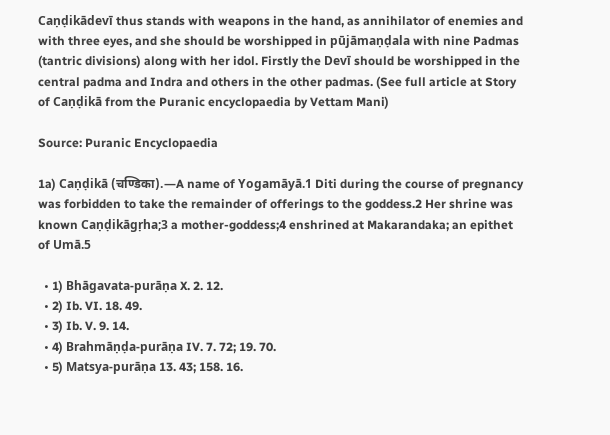Caṇḍikādevī thus stands with weapons in the hand, as annihilator of enemies and with three eyes, and she should be worshipped in pūjāmaṇḍala with nine Padmas (tantric divisions) along with her idol. Firstly the Devī should be worshipped in the central padma and Indra and others in the other padmas. (See full article at Story of Caṇḍikā from the Puranic encyclopaedia by Vettam Mani)

Source: Puranic Encyclopaedia

1a) Caṇḍikā (चण्डिका).—A name of Yogamāyā.1 Diti during the course of pregnancy was forbidden to take the remainder of offerings to the goddess.2 Her shrine was known Caṇḍikāgṛha;3 a mother-goddess;4 enshrined at Makarandaka; an epithet of Umā.5

  • 1) Bhāgavata-purāṇa X. 2. 12.
  • 2) Ib. VI. 18. 49.
  • 3) Ib. V. 9. 14.
  • 4) Brahmāṇḍa-purāṇa IV. 7. 72; 19. 70.
  • 5) Matsya-purāṇa 13. 43; 158. 16.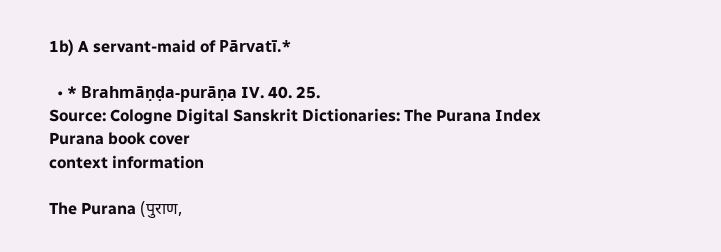1b) A servant-maid of Pārvatī.*

  • * Brahmāṇḍa-purāṇa IV. 40. 25.
Source: Cologne Digital Sanskrit Dictionaries: The Purana Index
Purana book cover
context information

The Purana (पुराण,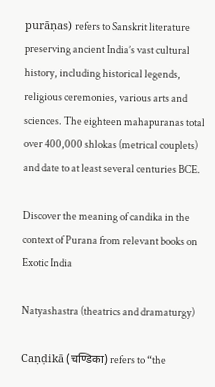purāṇas) refers to Sanskrit literature preserving ancient India’s vast cultural history, including historical legends, religious ceremonies, various arts and sciences. The eighteen mahapuranas total over 400,000 shlokas (metrical couplets) and date to at least several centuries BCE.

Discover the meaning of candika in the context of Purana from relevant books on Exotic India

Natyashastra (theatrics and dramaturgy)

Caṇḍikā (चण्डिका) refers to “the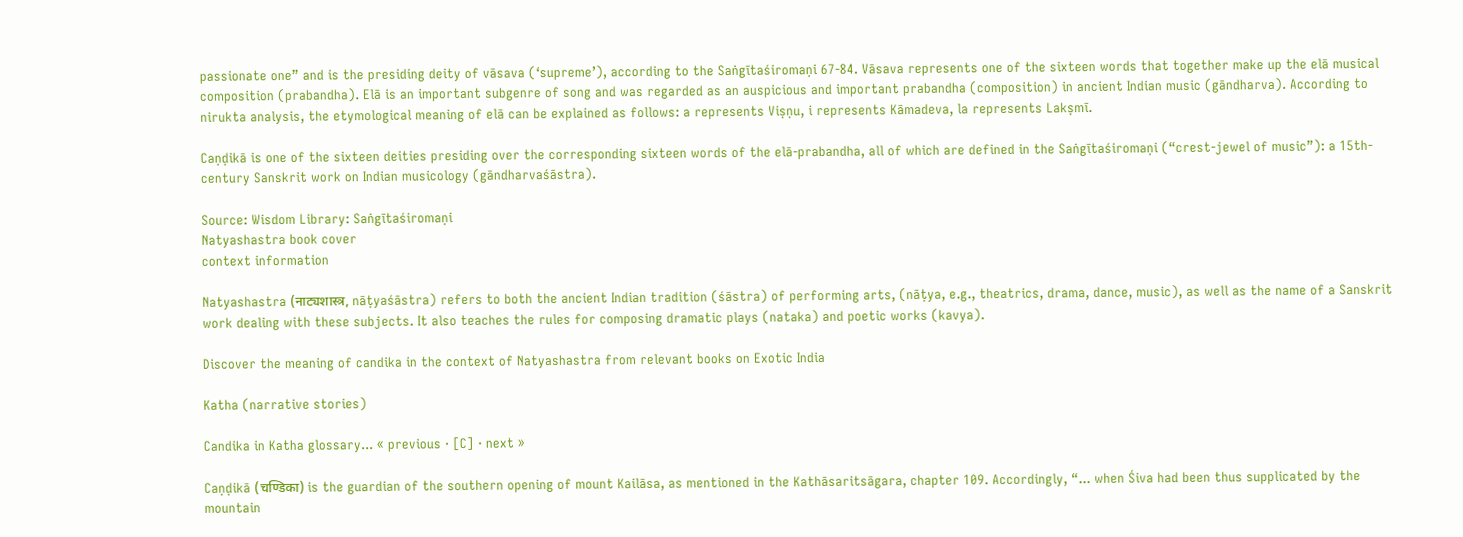passionate one” and is the presiding deity of vāsava (‘supreme’), according to the Saṅgītaśiromaṇi 67-84. Vāsava represents one of the sixteen words that together make up the elā musical composition (prabandha). Elā is an important subgenre of song and was regarded as an auspicious and important prabandha (composition) in ancient Indian music (gāndharva). According to nirukta analysis, the etymological meaning of elā can be explained as follows: a represents Viṣṇu, i represents Kāmadeva, la represents Lakṣmī.

Caṇḍikā is one of the sixteen deities presiding over the corresponding sixteen words of the elā-prabandha, all of which are defined in the Saṅgītaśiromaṇi (“crest-jewel of music”): a 15th-century Sanskrit work on Indian musicology (gāndharvaśāstra).

Source: Wisdom Library: Saṅgītaśiromaṇi
Natyashastra book cover
context information

Natyashastra (नाट्यशास्त्र, nāṭyaśāstra) refers to both the ancient Indian tradition (śāstra) of performing arts, (nāṭya, e.g., theatrics, drama, dance, music), as well as the name of a Sanskrit work dealing with these subjects. It also teaches the rules for composing dramatic plays (nataka) and poetic works (kavya).

Discover the meaning of candika in the context of Natyashastra from relevant books on Exotic India

Katha (narrative stories)

Candika in Katha glossary... « previous · [C] · next »

Caṇḍikā (चण्डिका) is the guardian of the southern opening of mount Kailāsa, as mentioned in the Kathāsaritsāgara, chapter 109. Accordingly, “... when Śiva had been thus supplicated by the mountain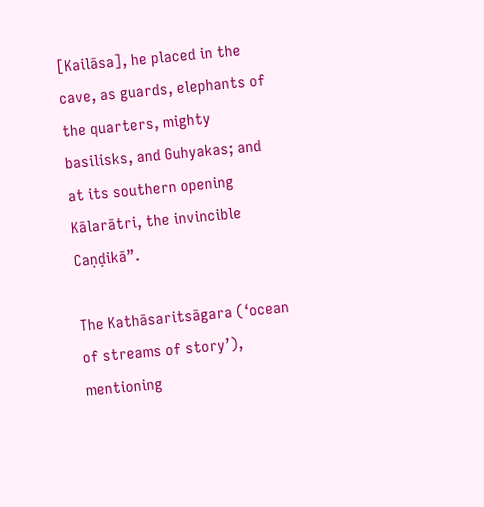[Kailāsa], he placed in the cave, as guards, elephants of the quarters, mighty basilisks, and Guhyakas; and at its southern opening Kālarātri, the invincible Caṇḍikā”.

The Kathāsaritsāgara (‘ocean of streams of story’), mentioning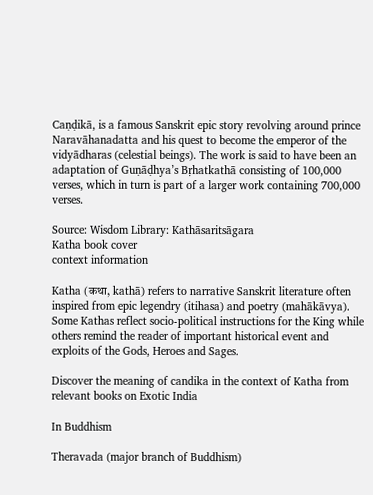Caṇḍikā, is a famous Sanskrit epic story revolving around prince Naravāhanadatta and his quest to become the emperor of the vidyādharas (celestial beings). The work is said to have been an adaptation of Guṇāḍhya’s Bṛhatkathā consisting of 100,000 verses, which in turn is part of a larger work containing 700,000 verses.

Source: Wisdom Library: Kathāsaritsāgara
Katha book cover
context information

Katha (कथा, kathā) refers to narrative Sanskrit literature often inspired from epic legendry (itihasa) and poetry (mahākāvya). Some Kathas reflect socio-political instructions for the King while others remind the reader of important historical event and exploits of the Gods, Heroes and Sages.

Discover the meaning of candika in the context of Katha from relevant books on Exotic India

In Buddhism

Theravada (major branch of Buddhism)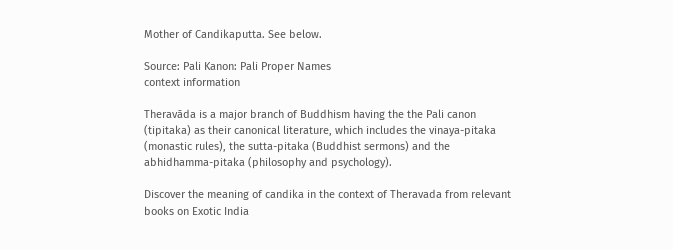Mother of Candikaputta. See below.

Source: Pali Kanon: Pali Proper Names
context information

Theravāda is a major branch of Buddhism having the the Pali canon (tipitaka) as their canonical literature, which includes the vinaya-pitaka (monastic rules), the sutta-pitaka (Buddhist sermons) and the abhidhamma-pitaka (philosophy and psychology).

Discover the meaning of candika in the context of Theravada from relevant books on Exotic India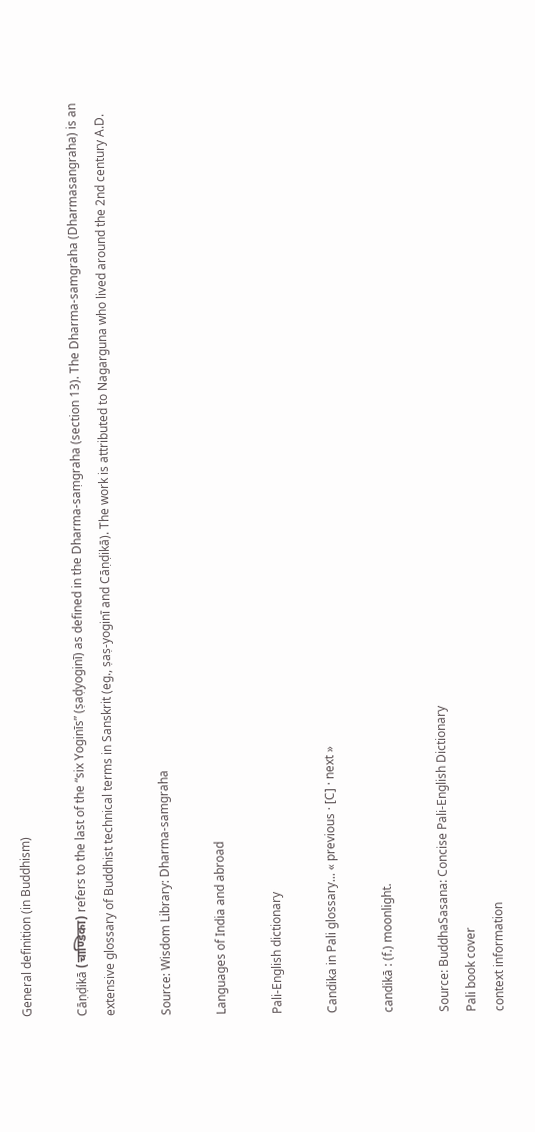General definition (in Buddhism)

Cāṇḍikā (चाण्डिका) refers to the last of the “six Yoginīs” (ṣaḍyoginī) as defined in the Dharma-saṃgraha (section 13). The Dharma-samgraha (Dharmasangraha) is an extensive glossary of Buddhist technical terms in Sanskrit (eg., ṣaṣ-yoginī and Cāṇḍikā). The work is attributed to Nagarguna who lived around the 2nd century A.D.

Source: Wisdom Library: Dharma-samgraha

Languages of India and abroad

Pali-English dictionary

Candika in Pali glossary... « previous · [C] · next »

candikā : (f.) moonlight.

Source: BuddhaSasana: Concise Pali-English Dictionary
Pali book cover
context information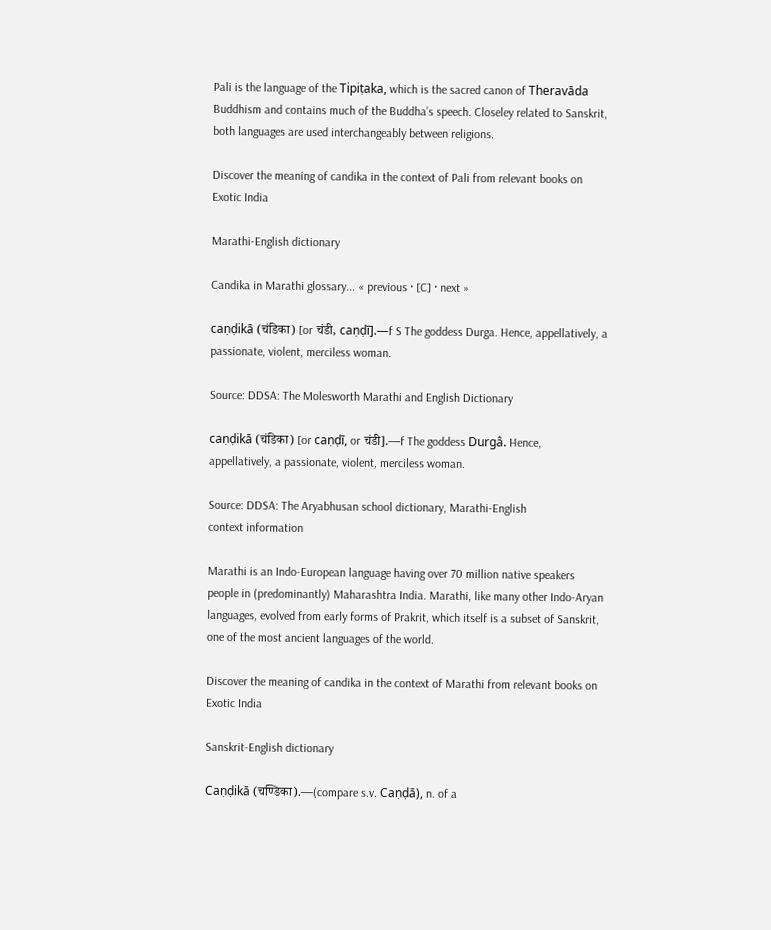Pali is the language of the Tipiṭaka, which is the sacred canon of Theravāda Buddhism and contains much of the Buddha’s speech. Closeley related to Sanskrit, both languages are used interchangeably between religions.

Discover the meaning of candika in the context of Pali from relevant books on Exotic India

Marathi-English dictionary

Candika in Marathi glossary... « previous · [C] · next »

caṇḍikā (चंडिका) [or चंडी, caṇḍī].—f S The goddess Durga. Hence, appellatively, a passionate, violent, merciless woman.

Source: DDSA: The Molesworth Marathi and English Dictionary

caṇḍikā (चंडिका) [or caṇḍī, or चंडी].—f The goddess Durgâ. Hence, appellatively, a passionate, violent, merciless woman.

Source: DDSA: The Aryabhusan school dictionary, Marathi-English
context information

Marathi is an Indo-European language having over 70 million native speakers people in (predominantly) Maharashtra India. Marathi, like many other Indo-Aryan languages, evolved from early forms of Prakrit, which itself is a subset of Sanskrit, one of the most ancient languages of the world.

Discover the meaning of candika in the context of Marathi from relevant books on Exotic India

Sanskrit-English dictionary

Caṇḍikā (चण्डिका).—(compare s.v. Caṇḍā), n. of a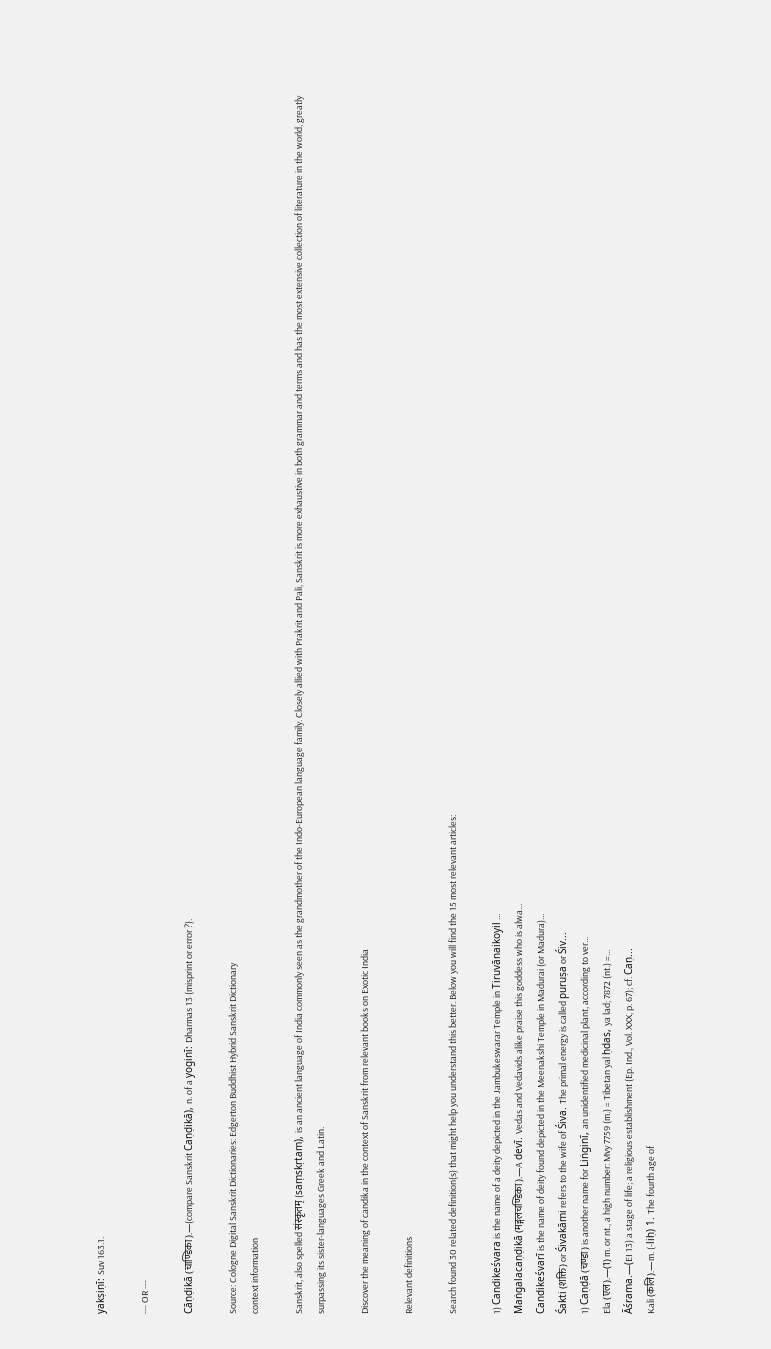yakṣiṇī: Suv 163.1.

--- OR ---

Cāṇḍikā (चाण्डिका).—(compare Sanskrit Caṇḍikā), n. of a yoginī: Dharmas 13 (misprint or error ?).

Source: Cologne Digital Sanskrit Dictionaries: Edgerton Buddhist Hybrid Sanskrit Dictionary
context information

Sanskrit, also spelled संस्कृतम् (saṃskṛtam), is an ancient language of India commonly seen as the grandmother of the Indo-European language family. Closely allied with Prakrit and Pali, Sanskrit is more exhaustive in both grammar and terms and has the most extensive collection of literature in the world, greatly surpassing its sister-languages Greek and Latin.

Discover the meaning of candika in the context of Sanskrit from relevant books on Exotic India

Relevant definitions

Search found 30 related definition(s) that might help you understand this better. Below you will find the 15 most relevant articles:

1) Candikeśvara is the name of a deity depicted in the Jambukeswarar Temple in Tiruvānaikoyil ...
Maṅgalacaṇḍikā (मङ्गलचण्डिका).—A devī. Vedas and Vedavids alike praise this goddess who is alwa...
Candikeśvarī is the name of deity found depicted in the Meenakshi Temple in Madurai (or Madura)...
Śakti (शक्ति) or Śivakāmi refers to the wife of Śiva. The primal energy is called puruṣa or Śiv...
1) Caṇḍā (चण्डा) is another name for Liṅginī, an unidentified medicinal plant, according to ver...
Ela (एल).—(1) m. or nt., a high number: Mvy 7759 (m.) = Tibetan yal ḥdas, ya lad; 7872 (nt.) =...
Āśrama.—(EI 13) a stage of life; a religious establishment (Ep. Ind., Vol. XXX, p. 67); cf. Caṇ...
Kali (कलि).—m. (-liḥ) 1. The fourth age of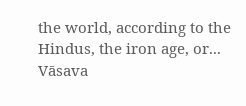the world, according to the Hindus, the iron age, or...
Vāsava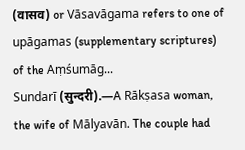(वासव) or Vāsavāgama refers to one of upāgamas (supplementary scriptures) of the Aṃśumāg...
Sundarī (सुन्दरी).—A Rākṣasa woman, the wife of Mālyavān. The couple had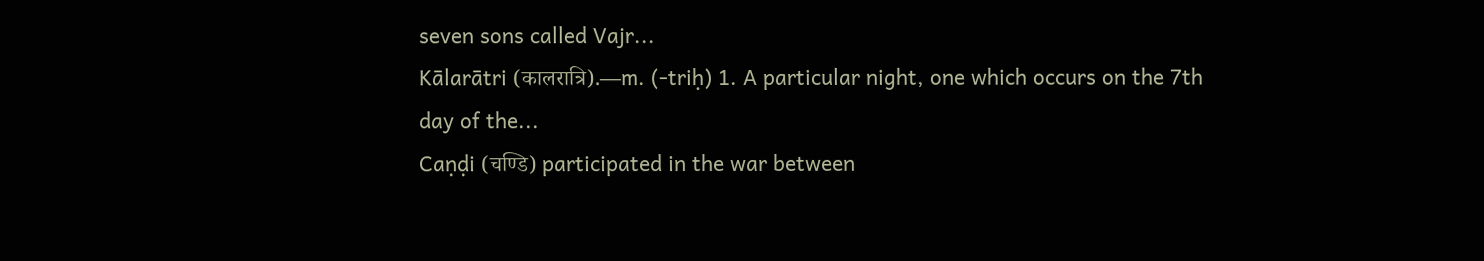seven sons called Vajr...
Kālarātri (कालरात्रि).—m. (-triḥ) 1. A particular night, one which occurs on the 7th day of the...
Caṇḍi (चण्डि) participated in the war between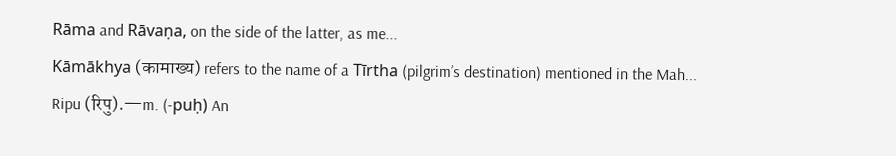Rāma and Rāvaṇa, on the side of the latter, as me...
Kāmākhya (कामाख्य) refers to the name of a Tīrtha (pilgrim’s destination) mentioned in the Mah...
Ripu (रिपु).—m. (-puḥ) An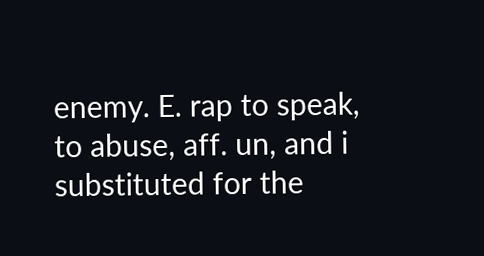enemy. E. rap to speak, to abuse, aff. un, and i substituted for the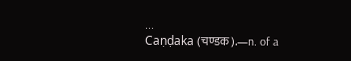...
Caṇḍaka (चण्डक).—n. of a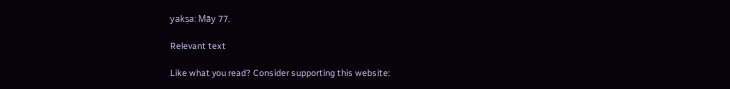yakṣa: Māy 77.

Relevant text

Like what you read? Consider supporting this website: